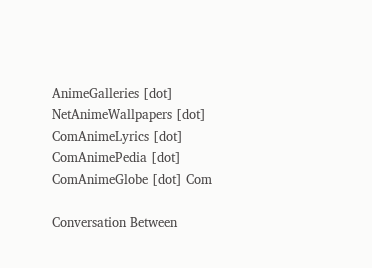AnimeGalleries [dot] NetAnimeWallpapers [dot] ComAnimeLyrics [dot] ComAnimePedia [dot] ComAnimeGlobe [dot] Com

Conversation Between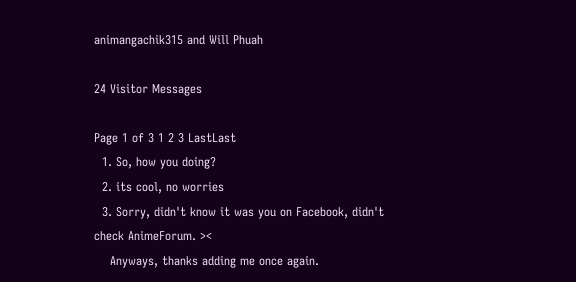animangachik315 and Will Phuah

24 Visitor Messages

Page 1 of 3 1 2 3 LastLast
  1. So, how you doing?
  2. its cool, no worries
  3. Sorry, didn't know it was you on Facebook, didn't check AnimeForum. ><
    Anyways, thanks adding me once again.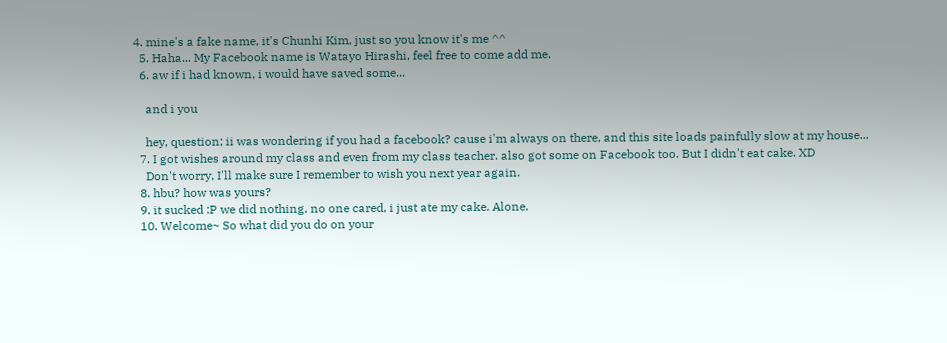4. mine's a fake name, it's Chunhi Kim, just so you know it's me ^^
  5. Haha... My Facebook name is Watayo Hirashi, feel free to come add me.
  6. aw if i had known, i would have saved some...

    and i you

    hey, question; ii was wondering if you had a facebook? cause i'm always on there, and this site loads painfully slow at my house...
  7. I got wishes around my class and even from my class teacher. also got some on Facebook too. But I didn't eat cake. XD
    Don't worry, I'll make sure I remember to wish you next year again.
  8. hbu? how was yours?
  9. it sucked :P we did nothing, no one cared, i just ate my cake. Alone.
  10. Welcome~ So what did you do on your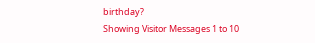birthday?
Showing Visitor Messages 1 to 10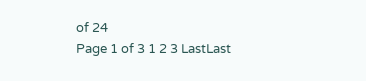of 24
Page 1 of 3 1 2 3 LastLast